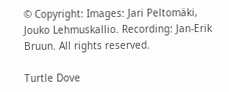© Copyright: Images: Jari Peltomäki, Jouko Lehmuskallio. Recording: Jan-Erik Bruun. All rights reserved.

Turtle Dove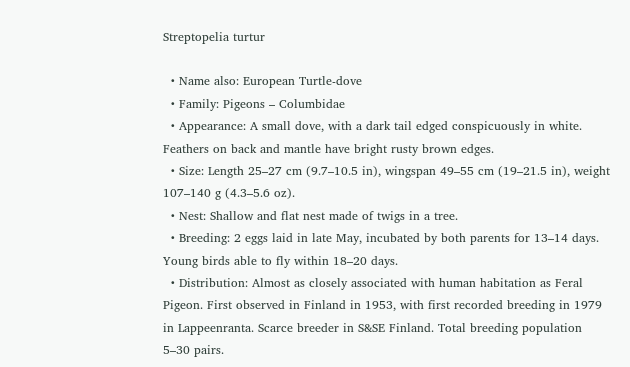Streptopelia turtur

  • Name also: European Turtle-dove
  • Family: Pigeons – Columbidae
  • Appearance: A small dove, with a dark tail edged conspicuously in white. Feathers on back and mantle have bright rusty brown edges.
  • Size: Length 25–27 cm (9.7–10.5 in), wingspan 49–55 cm (19–21.5 in), weight 107–140 g (4.3–5.6 oz).
  • Nest: Shallow and flat nest made of twigs in a tree.
  • Breeding: 2 eggs laid in late May, incubated by both parents for 13–14 days. Young birds able to fly within 18–20 days.
  • Distribution: Almost as closely associated with human habitation as Feral Pigeon. First observed in Finland in 1953, with first recorded breeding in 1979 in Lappeenranta. Scarce breeder in S&SE Finland. Total breeding population 5–30 pairs.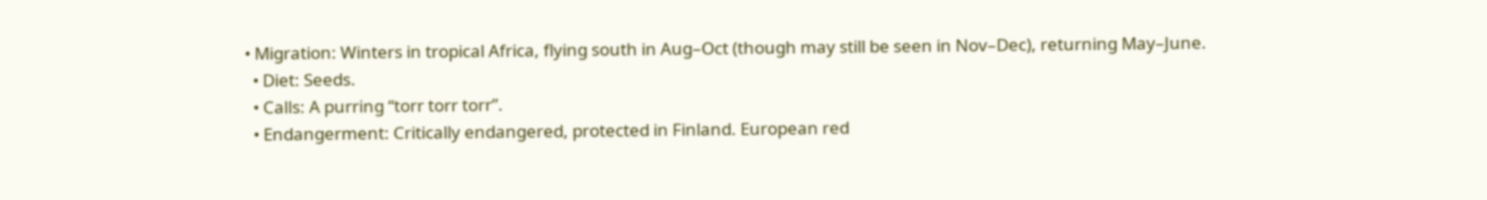• Migration: Winters in tropical Africa, flying south in Aug–Oct (though may still be seen in Nov–Dec), returning May–June.
  • Diet: Seeds.
  • Calls: A purring “torr torr torr”.
  • Endangerment: Critically endangered, protected in Finland. European red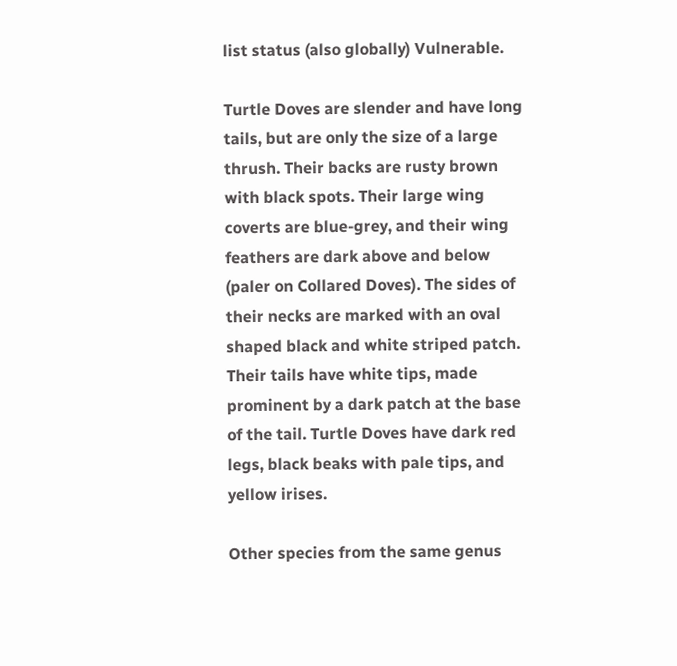list status (also globally) Vulnerable.

Turtle Doves are slender and have long tails, but are only the size of a large thrush. Their backs are rusty brown with black spots. Their large wing coverts are blue-grey, and their wing feathers are dark above and below (paler on Collared Doves). The sides of their necks are marked with an oval shaped black and white striped patch. Their tails have white tips, made prominent by a dark patch at the base of the tail. Turtle Doves have dark red legs, black beaks with pale tips, and yellow irises.

Other species from the same genus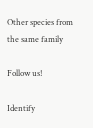Other species from the same family

Follow us!

Identify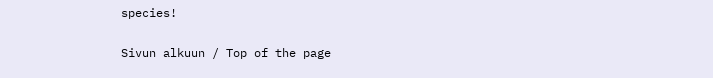species!

Sivun alkuun / Top of the page